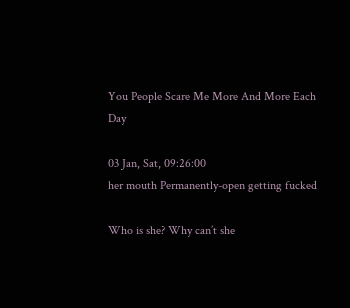You People Scare Me More And More Each Day

03 Jan, Sat, 09:26:00
her mouth Permanently-open getting fucked

Who is she? Why can’t she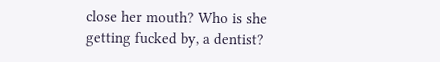close her mouth? Who is she getting fucked by, a dentist?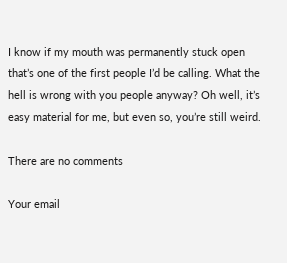I know if my mouth was permanently stuck open that’s one of the first people I’d be calling. What the hell is wrong with you people anyway? Oh well, it’s easy material for me, but even so, you’re still weird.

There are no comments

Your email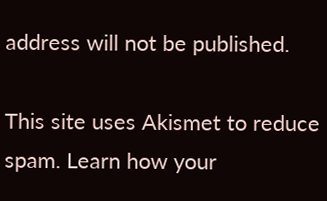address will not be published.

This site uses Akismet to reduce spam. Learn how your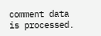comment data is processed.